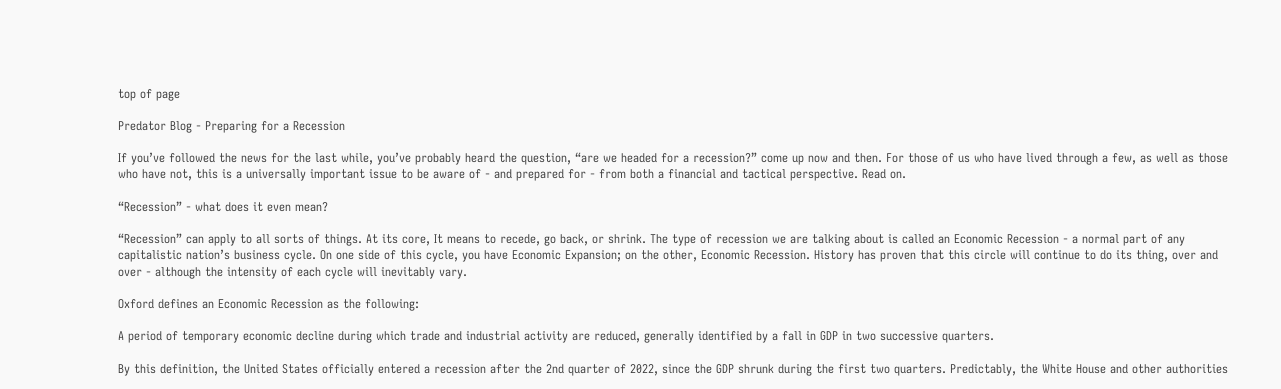top of page

Predator Blog - Preparing for a Recession

If you’ve followed the news for the last while, you’ve probably heard the question, “are we headed for a recession?” come up now and then. For those of us who have lived through a few, as well as those who have not, this is a universally important issue to be aware of - and prepared for - from both a financial and tactical perspective. Read on.

“Recession” - what does it even mean?

“Recession” can apply to all sorts of things. At its core, It means to recede, go back, or shrink. The type of recession we are talking about is called an Economic Recession - a normal part of any capitalistic nation’s business cycle. On one side of this cycle, you have Economic Expansion; on the other, Economic Recession. History has proven that this circle will continue to do its thing, over and over - although the intensity of each cycle will inevitably vary.

Oxford defines an Economic Recession as the following:

A period of temporary economic decline during which trade and industrial activity are reduced, generally identified by a fall in GDP in two successive quarters.

By this definition, the United States officially entered a recession after the 2nd quarter of 2022, since the GDP shrunk during the first two quarters. Predictably, the White House and other authorities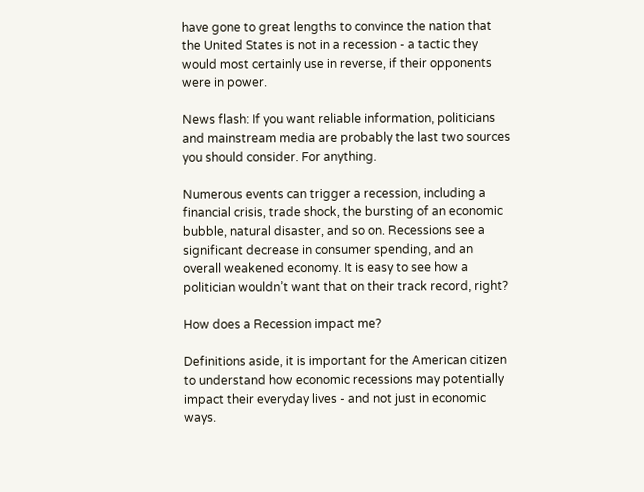have gone to great lengths to convince the nation that the United States is not in a recession - a tactic they would most certainly use in reverse, if their opponents were in power.

News flash: If you want reliable information, politicians and mainstream media are probably the last two sources you should consider. For anything.

Numerous events can trigger a recession, including a financial crisis, trade shock, the bursting of an economic bubble, natural disaster, and so on. Recessions see a significant decrease in consumer spending, and an overall weakened economy. It is easy to see how a politician wouldn’t want that on their track record, right?

How does a Recession impact me?

Definitions aside, it is important for the American citizen to understand how economic recessions may potentially impact their everyday lives - and not just in economic ways.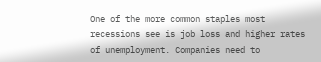One of the more common staples most recessions see is job loss and higher rates of unemployment. Companies need to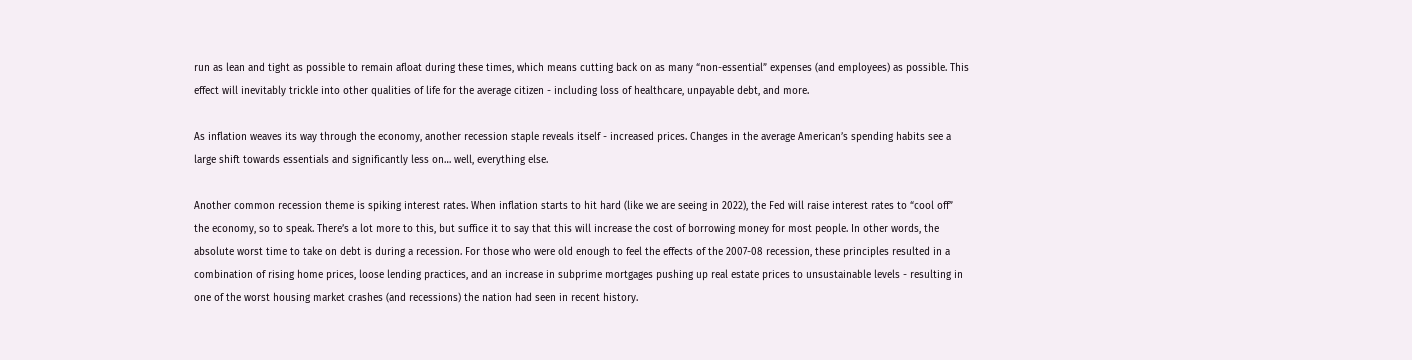run as lean and tight as possible to remain afloat during these times, which means cutting back on as many “non-essential” expenses (and employees) as possible. This effect will inevitably trickle into other qualities of life for the average citizen - including loss of healthcare, unpayable debt, and more.

As inflation weaves its way through the economy, another recession staple reveals itself - increased prices. Changes in the average American’s spending habits see a large shift towards essentials and significantly less on… well, everything else.

Another common recession theme is spiking interest rates. When inflation starts to hit hard (like we are seeing in 2022), the Fed will raise interest rates to “cool off” the economy, so to speak. There’s a lot more to this, but suffice it to say that this will increase the cost of borrowing money for most people. In other words, the absolute worst time to take on debt is during a recession. For those who were old enough to feel the effects of the 2007-08 recession, these principles resulted in a combination of rising home prices, loose lending practices, and an increase in subprime mortgages pushing up real estate prices to unsustainable levels - resulting in one of the worst housing market crashes (and recessions) the nation had seen in recent history.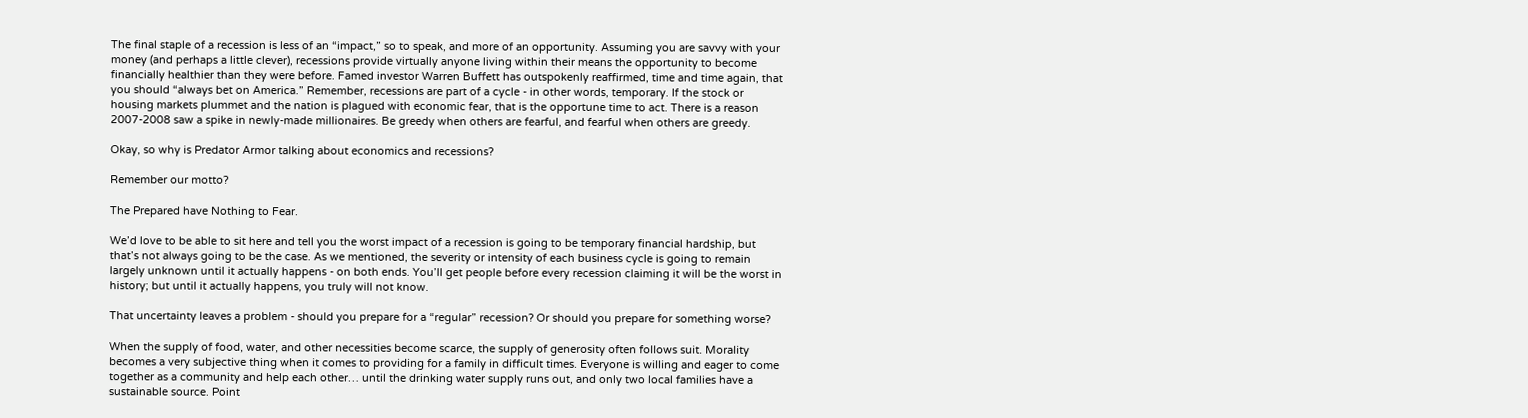The final staple of a recession is less of an “impact,” so to speak, and more of an opportunity. Assuming you are savvy with your money (and perhaps a little clever), recessions provide virtually anyone living within their means the opportunity to become financially healthier than they were before. Famed investor Warren Buffett has outspokenly reaffirmed, time and time again, that you should “always bet on America.” Remember, recessions are part of a cycle - in other words, temporary. If the stock or housing markets plummet and the nation is plagued with economic fear, that is the opportune time to act. There is a reason 2007-2008 saw a spike in newly-made millionaires. Be greedy when others are fearful, and fearful when others are greedy.

Okay, so why is Predator Armor talking about economics and recessions?

Remember our motto?

The Prepared have Nothing to Fear.

We’d love to be able to sit here and tell you the worst impact of a recession is going to be temporary financial hardship, but that’s not always going to be the case. As we mentioned, the severity or intensity of each business cycle is going to remain largely unknown until it actually happens - on both ends. You’ll get people before every recession claiming it will be the worst in history; but until it actually happens, you truly will not know.

That uncertainty leaves a problem - should you prepare for a “regular” recession? Or should you prepare for something worse?

When the supply of food, water, and other necessities become scarce, the supply of generosity often follows suit. Morality becomes a very subjective thing when it comes to providing for a family in difficult times. Everyone is willing and eager to come together as a community and help each other… until the drinking water supply runs out, and only two local families have a sustainable source. Point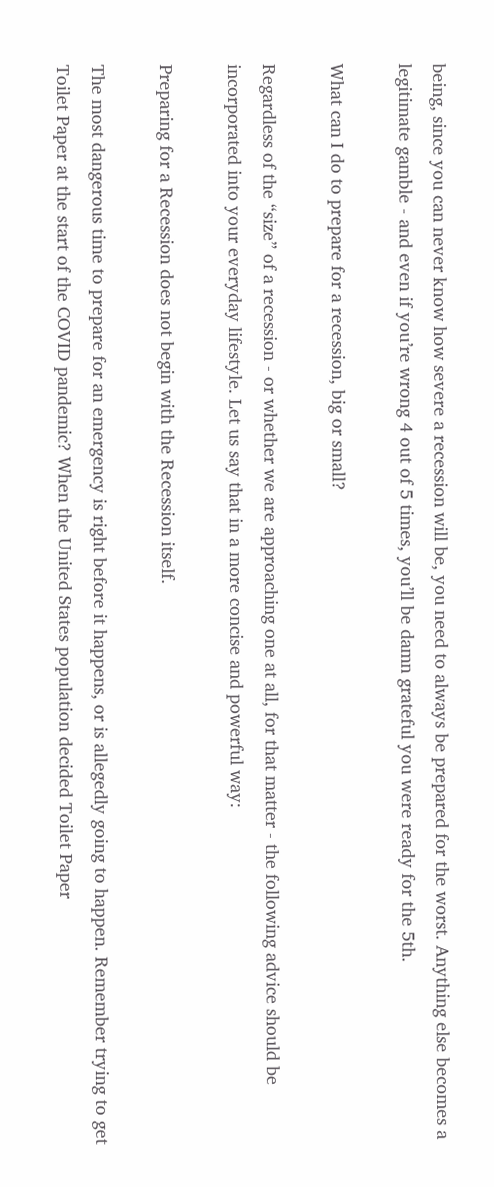being, since you can never know how severe a recession will be, you need to always be prepared for the worst. Anything else becomes a legitimate gamble - and even if you’re wrong 4 out of 5 times, you’ll be damn grateful you were ready for the 5th.

What can I do to prepare for a recession, big or small?

Regardless of the “size” of a recession - or whether we are approaching one at all, for that matter - the following advice should be incorporated into your everyday lifestyle. Let us say that in a more concise and powerful way:

Preparing for a Recession does not begin with the Recession itself.

The most dangerous time to prepare for an emergency is right before it happens, or is allegedly going to happen. Remember trying to get Toilet Paper at the start of the COVID pandemic? When the United States population decided Toilet Paper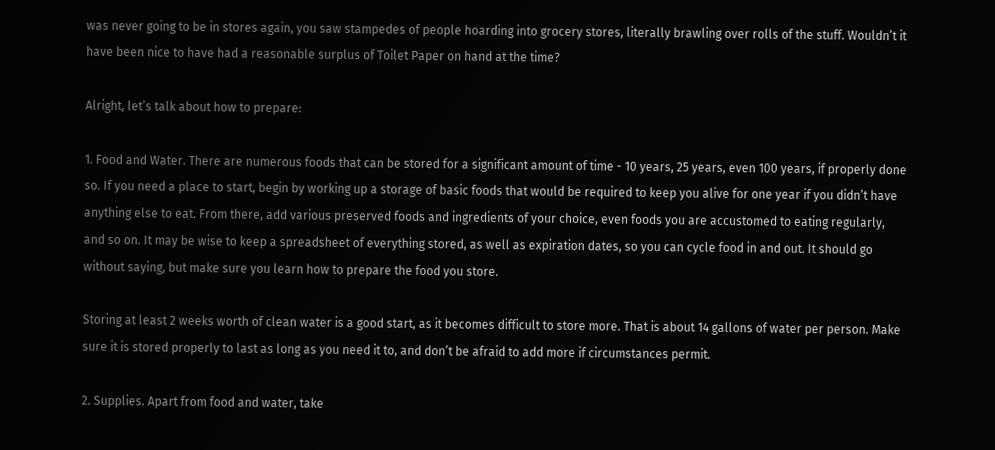was never going to be in stores again, you saw stampedes of people hoarding into grocery stores, literally brawling over rolls of the stuff. Wouldn’t it have been nice to have had a reasonable surplus of Toilet Paper on hand at the time?

Alright, let’s talk about how to prepare:

1. Food and Water. There are numerous foods that can be stored for a significant amount of time - 10 years, 25 years, even 100 years, if properly done so. If you need a place to start, begin by working up a storage of basic foods that would be required to keep you alive for one year if you didn’t have anything else to eat. From there, add various preserved foods and ingredients of your choice, even foods you are accustomed to eating regularly, and so on. It may be wise to keep a spreadsheet of everything stored, as well as expiration dates, so you can cycle food in and out. It should go without saying, but make sure you learn how to prepare the food you store.

Storing at least 2 weeks worth of clean water is a good start, as it becomes difficult to store more. That is about 14 gallons of water per person. Make sure it is stored properly to last as long as you need it to, and don’t be afraid to add more if circumstances permit.

2. Supplies. Apart from food and water, take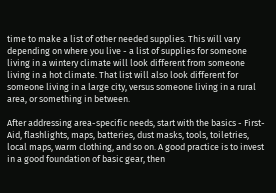time to make a list of other needed supplies. This will vary depending on where you live - a list of supplies for someone living in a wintery climate will look different from someone living in a hot climate. That list will also look different for someone living in a large city, versus someone living in a rural area, or something in between.

After addressing area-specific needs, start with the basics - First-Aid, flashlights, maps, batteries, dust masks, tools, toiletries, local maps, warm clothing, and so on. A good practice is to invest in a good foundation of basic gear, then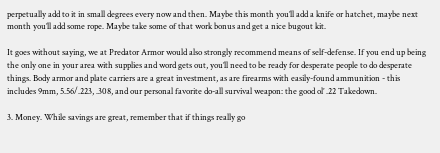perpetually add to it in small degrees every now and then. Maybe this month you’ll add a knife or hatchet, maybe next month you’ll add some rope. Maybe take some of that work bonus and get a nice bugout kit.

It goes without saying, we at Predator Armor would also strongly recommend means of self-defense. If you end up being the only one in your area with supplies and word gets out, you’ll need to be ready for desperate people to do desperate things. Body armor and plate carriers are a great investment, as are firearms with easily-found ammunition - this includes 9mm, 5.56/.223, .308, and our personal favorite do-all survival weapon: the good ol’ .22 Takedown.

3. Money. While savings are great, remember that if things really go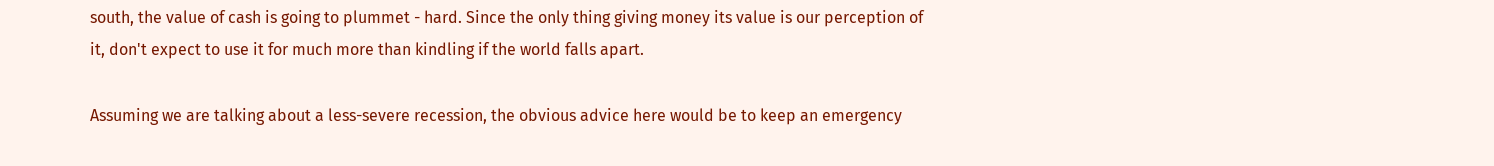south, the value of cash is going to plummet - hard. Since the only thing giving money its value is our perception of it, don't expect to use it for much more than kindling if the world falls apart.

Assuming we are talking about a less-severe recession, the obvious advice here would be to keep an emergency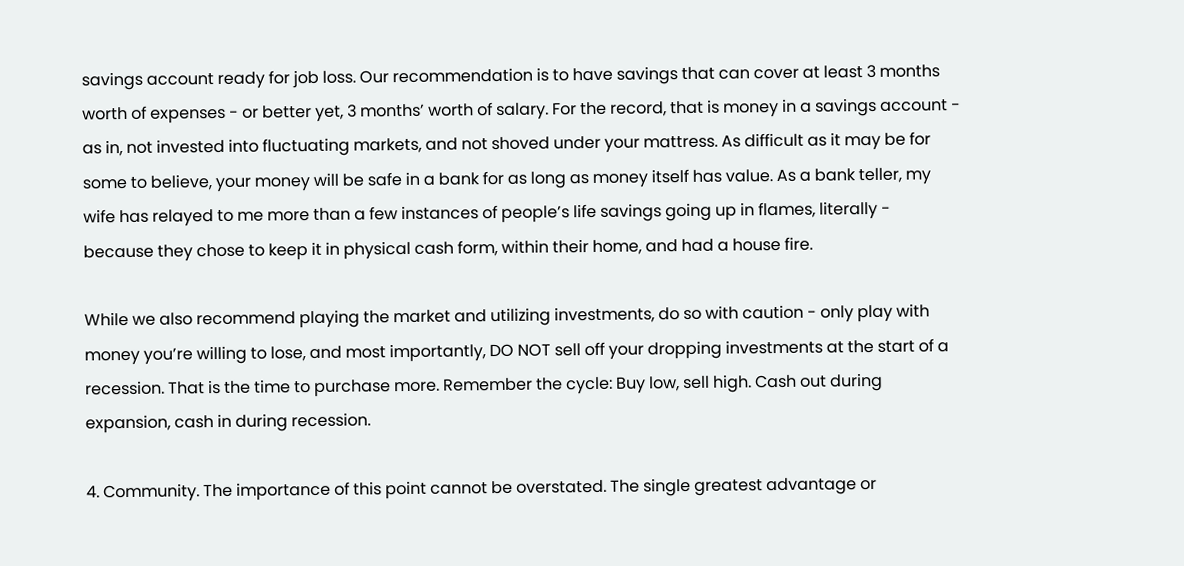savings account ready for job loss. Our recommendation is to have savings that can cover at least 3 months worth of expenses - or better yet, 3 months’ worth of salary. For the record, that is money in a savings account - as in, not invested into fluctuating markets, and not shoved under your mattress. As difficult as it may be for some to believe, your money will be safe in a bank for as long as money itself has value. As a bank teller, my wife has relayed to me more than a few instances of people’s life savings going up in flames, literally - because they chose to keep it in physical cash form, within their home, and had a house fire.

While we also recommend playing the market and utilizing investments, do so with caution - only play with money you’re willing to lose, and most importantly, DO NOT sell off your dropping investments at the start of a recession. That is the time to purchase more. Remember the cycle: Buy low, sell high. Cash out during expansion, cash in during recession.

4. Community. The importance of this point cannot be overstated. The single greatest advantage or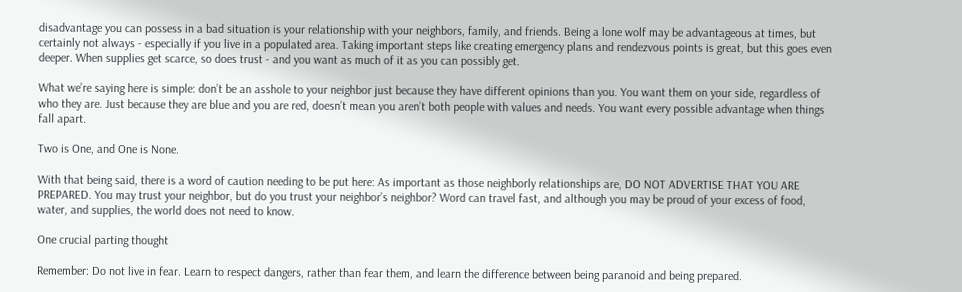disadvantage you can possess in a bad situation is your relationship with your neighbors, family, and friends. Being a lone wolf may be advantageous at times, but certainly not always - especially if you live in a populated area. Taking important steps like creating emergency plans and rendezvous points is great, but this goes even deeper. When supplies get scarce, so does trust - and you want as much of it as you can possibly get.

What we’re saying here is simple: don’t be an asshole to your neighbor just because they have different opinions than you. You want them on your side, regardless of who they are. Just because they are blue and you are red, doesn’t mean you aren’t both people with values and needs. You want every possible advantage when things fall apart.

Two is One, and One is None.

With that being said, there is a word of caution needing to be put here: As important as those neighborly relationships are, DO NOT ADVERTISE THAT YOU ARE PREPARED. You may trust your neighbor, but do you trust your neighbor’s neighbor? Word can travel fast, and although you may be proud of your excess of food, water, and supplies, the world does not need to know.

One crucial parting thought

Remember: Do not live in fear. Learn to respect dangers, rather than fear them, and learn the difference between being paranoid and being prepared.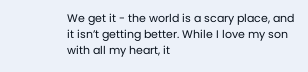We get it - the world is a scary place, and it isn’t getting better. While I love my son with all my heart, it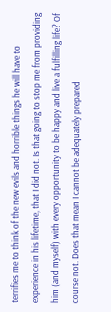terrifies me to think of the new evils and horrible things he will have to experience in his lifetime, that I did not. Is that going to stop me from providing him (and myself) with every opportunity to be happy and live a fulfilling life? Of course not. Does that mean I cannot be adequately prepared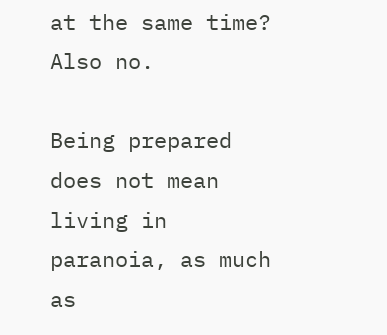at the same time? Also no.

Being prepared does not mean living in paranoia, as much as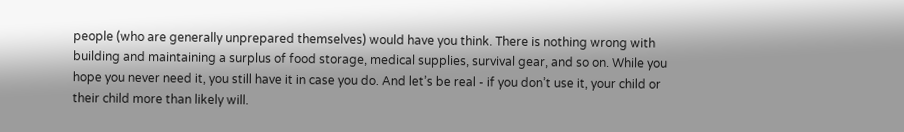people (who are generally unprepared themselves) would have you think. There is nothing wrong with building and maintaining a surplus of food storage, medical supplies, survival gear, and so on. While you hope you never need it, you still have it in case you do. And let’s be real - if you don’t use it, your child or their child more than likely will.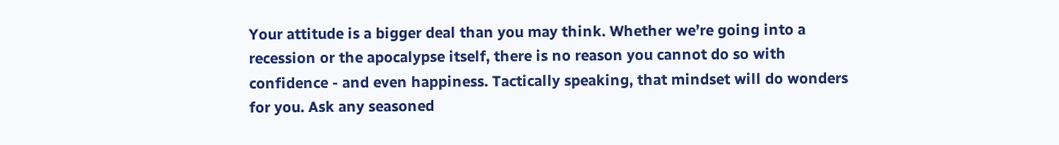Your attitude is a bigger deal than you may think. Whether we’re going into a recession or the apocalypse itself, there is no reason you cannot do so with confidence - and even happiness. Tactically speaking, that mindset will do wonders for you. Ask any seasoned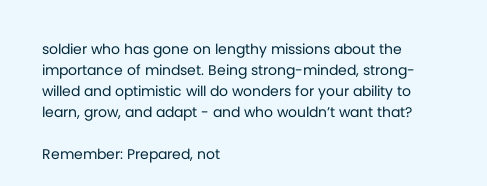soldier who has gone on lengthy missions about the importance of mindset. Being strong-minded, strong-willed and optimistic will do wonders for your ability to learn, grow, and adapt - and who wouldn’t want that?

Remember: Prepared, not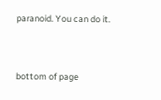paranoid. You can do it.



bottom of page